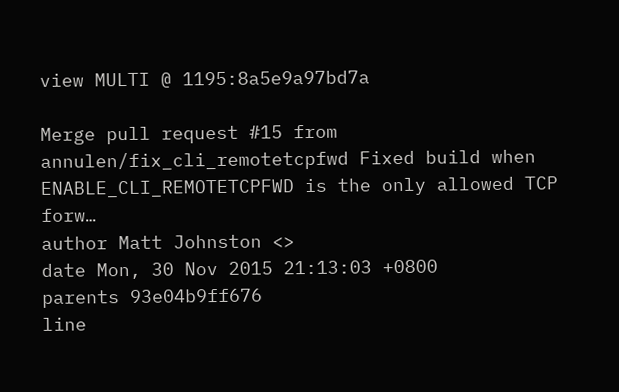view MULTI @ 1195:8a5e9a97bd7a

Merge pull request #15 from annulen/fix_cli_remotetcpfwd Fixed build when ENABLE_CLI_REMOTETCPFWD is the only allowed TCP forw…
author Matt Johnston <>
date Mon, 30 Nov 2015 21:13:03 +0800
parents 93e04b9ff676
line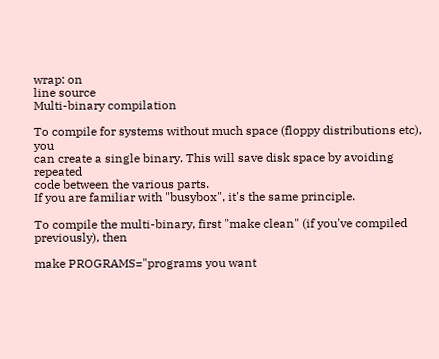wrap: on
line source
Multi-binary compilation

To compile for systems without much space (floppy distributions etc), you
can create a single binary. This will save disk space by avoiding repeated
code between the various parts.
If you are familiar with "busybox", it's the same principle.

To compile the multi-binary, first "make clean" (if you've compiled
previously), then

make PROGRAMS="programs you want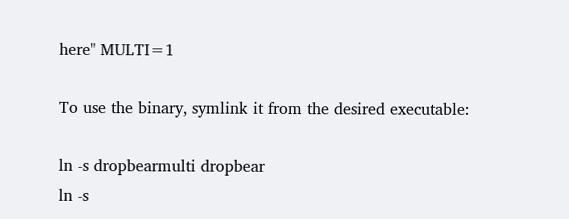here" MULTI=1

To use the binary, symlink it from the desired executable:

ln -s dropbearmulti dropbear
ln -s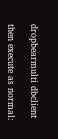dropbearmulti dbclient

then execute as normal: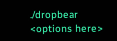./dropbear <options here>